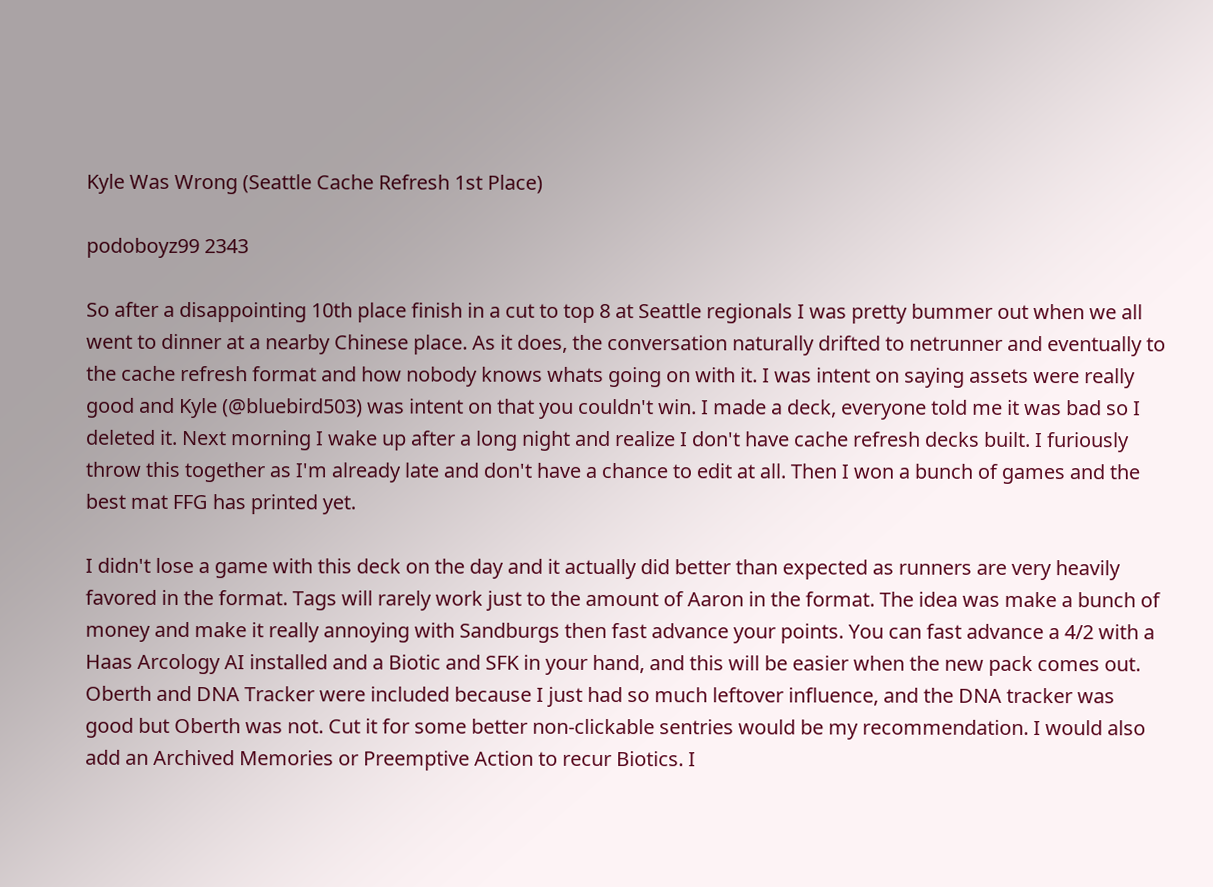Kyle Was Wrong (Seattle Cache Refresh 1st Place)

podoboyz99 2343

So after a disappointing 10th place finish in a cut to top 8 at Seattle regionals I was pretty bummer out when we all went to dinner at a nearby Chinese place. As it does, the conversation naturally drifted to netrunner and eventually to the cache refresh format and how nobody knows whats going on with it. I was intent on saying assets were really good and Kyle (@bluebird503) was intent on that you couldn't win. I made a deck, everyone told me it was bad so I deleted it. Next morning I wake up after a long night and realize I don't have cache refresh decks built. I furiously throw this together as I'm already late and don't have a chance to edit at all. Then I won a bunch of games and the best mat FFG has printed yet.

I didn't lose a game with this deck on the day and it actually did better than expected as runners are very heavily favored in the format. Tags will rarely work just to the amount of Aaron in the format. The idea was make a bunch of money and make it really annoying with Sandburgs then fast advance your points. You can fast advance a 4/2 with a Haas Arcology AI installed and a Biotic and SFK in your hand, and this will be easier when the new pack comes out. Oberth and DNA Tracker were included because I just had so much leftover influence, and the DNA tracker was good but Oberth was not. Cut it for some better non-clickable sentries would be my recommendation. I would also add an Archived Memories or Preemptive Action to recur Biotics. I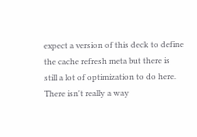expect a version of this deck to define the cache refresh meta but there is still a lot of optimization to do here. There isn't really a way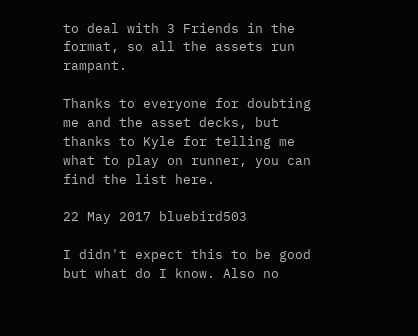to deal with 3 Friends in the format, so all the assets run rampant.

Thanks to everyone for doubting me and the asset decks, but thanks to Kyle for telling me what to play on runner, you can find the list here.

22 May 2017 bluebird503

I didn't expect this to be good but what do I know. Also no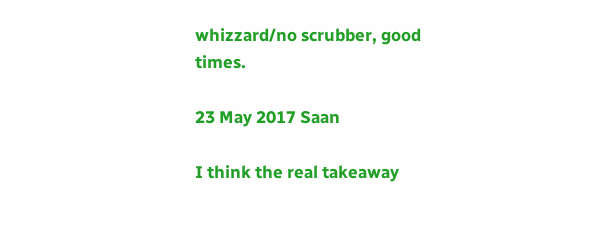whizzard/no scrubber, good times.

23 May 2017 Saan

I think the real takeaway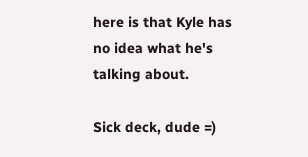here is that Kyle has no idea what he's talking about.

Sick deck, dude =)